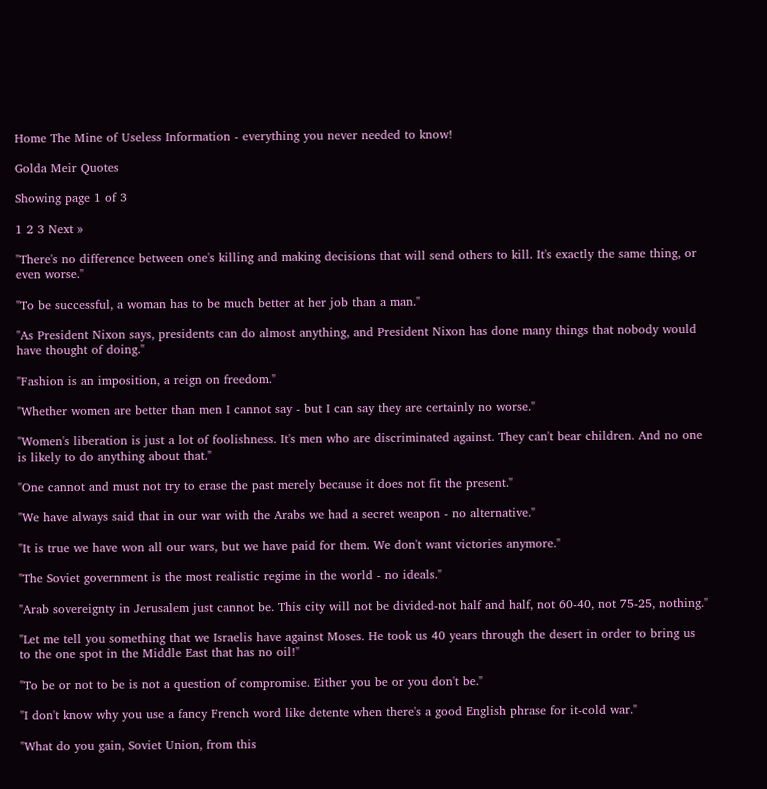Home The Mine of Useless Information - everything you never needed to know!

Golda Meir Quotes

Showing page 1 of 3

1 2 3 Next »

"There's no difference between one's killing and making decisions that will send others to kill. It's exactly the same thing, or even worse."

"To be successful, a woman has to be much better at her job than a man."

"As President Nixon says, presidents can do almost anything, and President Nixon has done many things that nobody would have thought of doing."

"Fashion is an imposition, a reign on freedom."

"Whether women are better than men I cannot say - but I can say they are certainly no worse."

"Women's liberation is just a lot of foolishness. It's men who are discriminated against. They can't bear children. And no one is likely to do anything about that."

"One cannot and must not try to erase the past merely because it does not fit the present."

"We have always said that in our war with the Arabs we had a secret weapon - no alternative."

"It is true we have won all our wars, but we have paid for them. We don't want victories anymore."

"The Soviet government is the most realistic regime in the world - no ideals."

"Arab sovereignty in Jerusalem just cannot be. This city will not be divided-not half and half, not 60-40, not 75-25, nothing."

"Let me tell you something that we Israelis have against Moses. He took us 40 years through the desert in order to bring us to the one spot in the Middle East that has no oil!"

"To be or not to be is not a question of compromise. Either you be or you don't be."

"I don't know why you use a fancy French word like detente when there's a good English phrase for it-cold war."

"What do you gain, Soviet Union, from this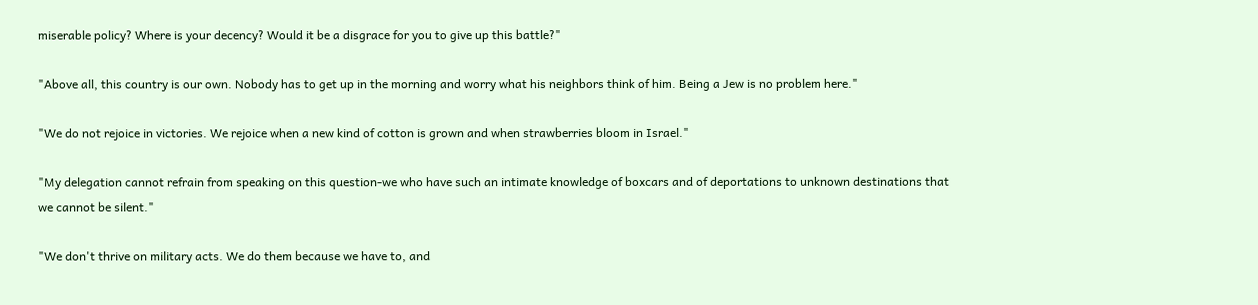miserable policy? Where is your decency? Would it be a disgrace for you to give up this battle?"

"Above all, this country is our own. Nobody has to get up in the morning and worry what his neighbors think of him. Being a Jew is no problem here."

"We do not rejoice in victories. We rejoice when a new kind of cotton is grown and when strawberries bloom in Israel."

"My delegation cannot refrain from speaking on this question-we who have such an intimate knowledge of boxcars and of deportations to unknown destinations that we cannot be silent."

"We don't thrive on military acts. We do them because we have to, and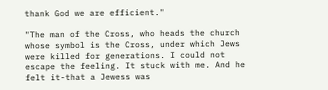thank God we are efficient."

"The man of the Cross, who heads the church whose symbol is the Cross, under which Jews were killed for generations. I could not escape the feeling. It stuck with me. And he felt it-that a Jewess was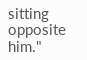sitting opposite him."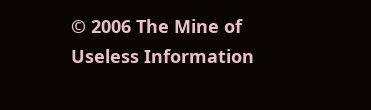© 2006 The Mine of Useless Information